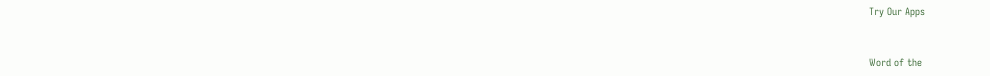Try Our Apps


Word of the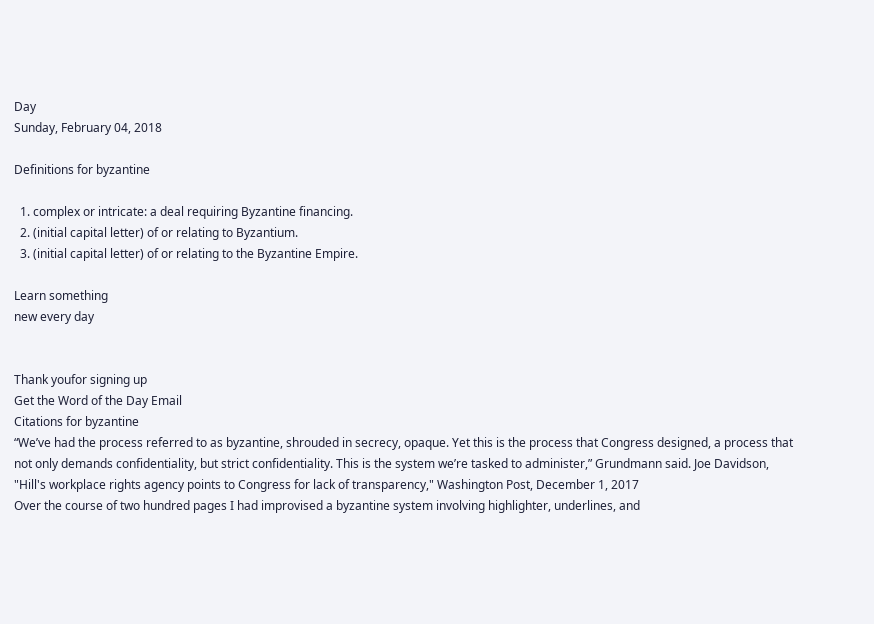Day
Sunday, February 04, 2018

Definitions for byzantine

  1. complex or intricate: a deal requiring Byzantine financing.
  2. (initial capital letter) of or relating to Byzantium.
  3. (initial capital letter) of or relating to the Byzantine Empire.

Learn something
new every day


Thank youfor signing up
Get the Word of the Day Email
Citations for byzantine
“We’ve had the process referred to as byzantine, shrouded in secrecy, opaque. Yet this is the process that Congress designed, a process that not only demands confidentiality, but strict confidentiality. This is the system we’re tasked to administer,” Grundmann said. Joe Davidson, "Hill's workplace rights agency points to Congress for lack of transparency," Washington Post, December 1, 2017
Over the course of two hundred pages I had improvised a byzantine system involving highlighter, underlines, and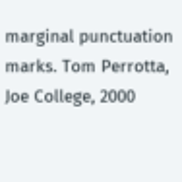marginal punctuation marks. Tom Perrotta, Joe College, 2000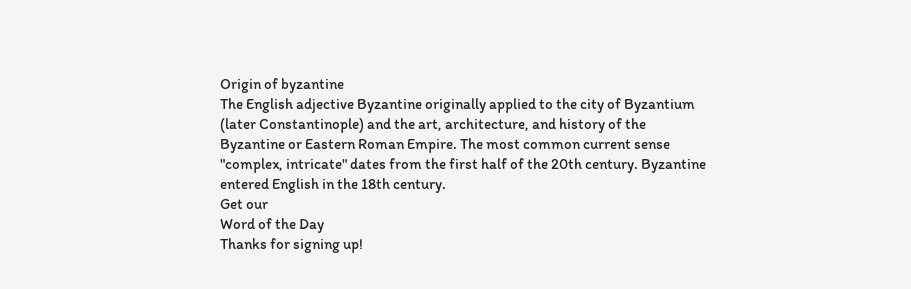Origin of byzantine
The English adjective Byzantine originally applied to the city of Byzantium (later Constantinople) and the art, architecture, and history of the Byzantine or Eastern Roman Empire. The most common current sense "complex, intricate" dates from the first half of the 20th century. Byzantine entered English in the 18th century.
Get our
Word of the Day
Thanks for signing up!